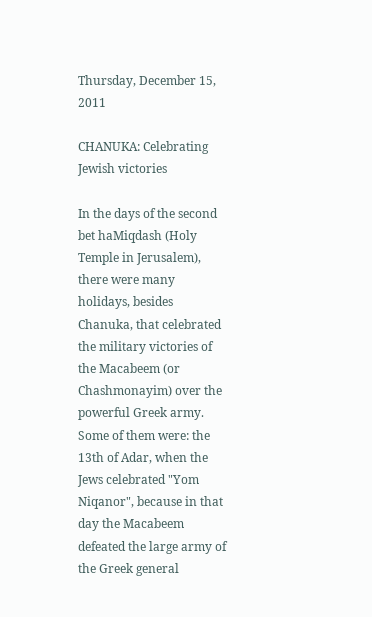Thursday, December 15, 2011

CHANUKA: Celebrating Jewish victories

In the days of the second bet haMiqdash (Holy Temple in Jerusalem),  there were many holidays, besides Chanuka, that celebrated the military victories of the Macabeem (or Chashmonayim) over the powerful Greek army. Some of them were: the 13th of Adar, when the Jews celebrated "Yom Niqanor", because in that day the Macabeem defeated the large army of the Greek general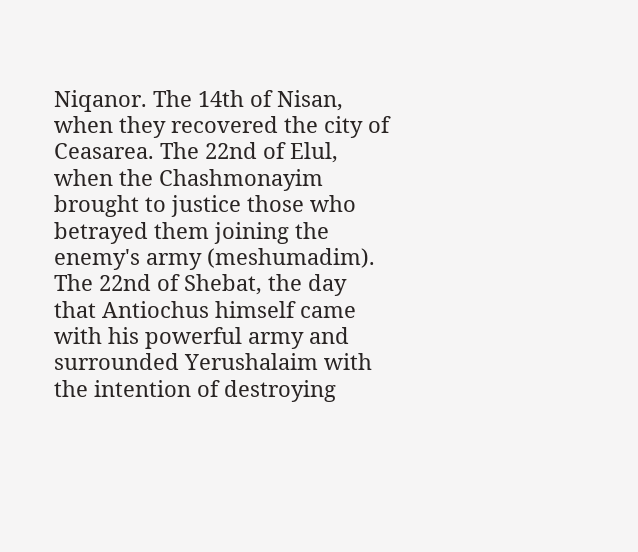Niqanor. The 14th of Nisan, when they recovered the city of Ceasarea. The 22nd of Elul, when the Chashmonayim brought to justice those who betrayed them joining the enemy's army (meshumadim). The 22nd of Shebat, the day that Antiochus himself came with his powerful army and surrounded Yerushalaim with the intention of destroying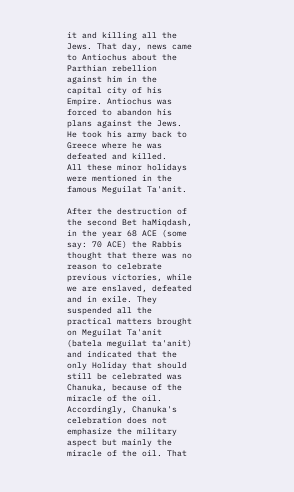it and killing all the Jews. That day, news came to Antiochus about the Parthian rebellion against him in the capital city of his Empire. Antiochus was forced to abandon his plans against the Jews. He took his army back to Greece where he was defeated and killed.    All these minor holidays were mentioned in the famous Meguilat Ta'anit.

After the destruction of the second Bet haMiqdash, in the year 68 ACE (some say: 70 ACE) the Rabbis thought that there was no reason to celebrate previous victories, while we are enslaved, defeated and in exile. They suspended all the practical matters brought on Meguilat Ta'anit (batela meguilat ta'anit) and indicated that the only Holiday that should still be celebrated was Chanuka, because of the miracle of the oil.  Accordingly, Chanuka's celebration does not emphasize the military aspect but mainly the miracle of the oil. That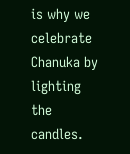is why we celebrate Chanuka by lighting the candles.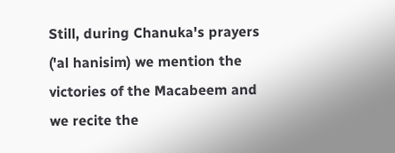Still, during Chanuka's prayers ('al hanisim) we mention the victories of the Macabeem and we recite the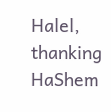Halel, thanking HaShem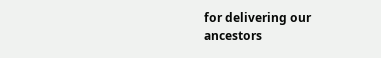for delivering our ancestors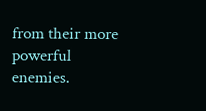from their more powerful enemies.